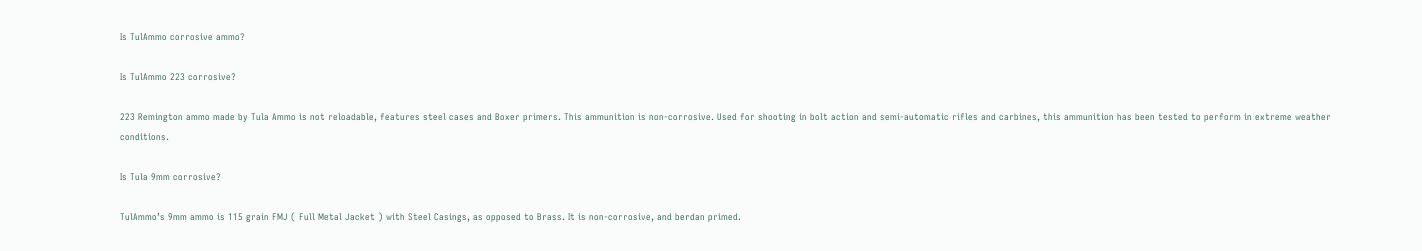Is TulAmmo corrosive ammo?

Is TulAmmo 223 corrosive?

223 Remington ammo made by Tula Ammo is not reloadable, features steel cases and Boxer primers. This ammunition is non-corrosive. Used for shooting in bolt action and semi-automatic rifles and carbines, this ammunition has been tested to perform in extreme weather conditions.

Is Tula 9mm corrosive?

TulAmmo’s 9mm ammo is 115 grain FMJ ( Full Metal Jacket ) with Steel Casings, as opposed to Brass. It is non-corrosive, and berdan primed.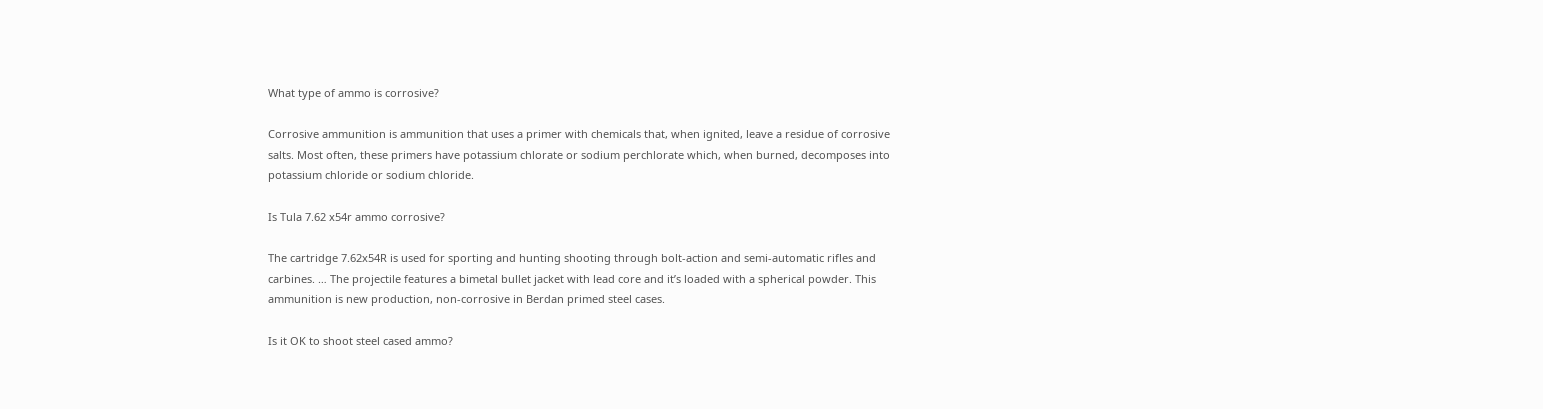What type of ammo is corrosive?

Corrosive ammunition is ammunition that uses a primer with chemicals that, when ignited, leave a residue of corrosive salts. Most often, these primers have potassium chlorate or sodium perchlorate which, when burned, decomposes into potassium chloride or sodium chloride.

Is Tula 7.62 x54r ammo corrosive?

The cartridge 7.62x54R is used for sporting and hunting shooting through bolt-action and semi-automatic rifles and carbines. … The projectile features a bimetal bullet jacket with lead core and it’s loaded with a spherical powder. This ammunition is new production, non-corrosive in Berdan primed steel cases.

Is it OK to shoot steel cased ammo?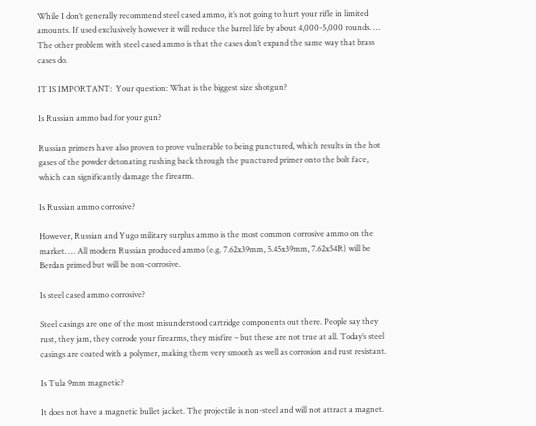While I don’t generally recommend steel cased ammo, it’s not going to hurt your rifle in limited amounts. If used exclusively however it will reduce the barrel life by about 4,000-5,000 rounds. … The other problem with steel cased ammo is that the cases don’t expand the same way that brass cases do.

IT IS IMPORTANT:  Your question: What is the biggest size shotgun?

Is Russian ammo bad for your gun?

Russian primers have also proven to prove vulnerable to being punctured, which results in the hot gases of the powder detonating rushing back through the punctured primer onto the bolt face, which can significantly damage the firearm.

Is Russian ammo corrosive?

However, Russian and Yugo military surplus ammo is the most common corrosive ammo on the market. … All modern Russian produced ammo (e.g. 7.62x39mm, 5.45x39mm, 7.62x54R) will be Berdan primed but will be non-corrosive.

Is steel cased ammo corrosive?

Steel casings are one of the most misunderstood cartridge components out there. People say they rust, they jam, they corrode your firearms, they misfire – but these are not true at all. Today’s steel casings are coated with a polymer, making them very smooth as well as corrosion and rust resistant.

Is Tula 9mm magnetic?

It does not have a magnetic bullet jacket. The projectile is non-steel and will not attract a magnet.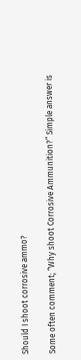Should I shoot corrosive ammo?

Some often comment; “Why shoot Corrosive Ammunition?” Simple answer is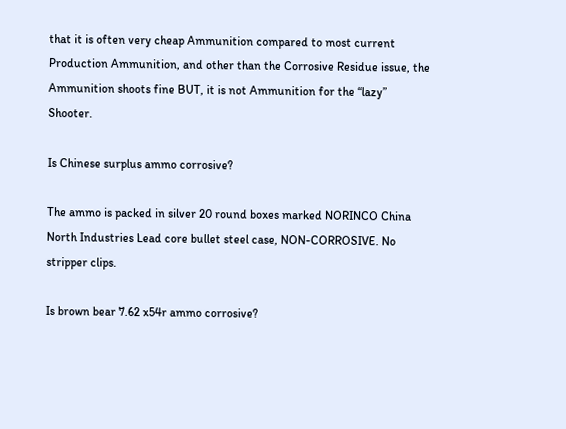that it is often very cheap Ammunition compared to most current Production Ammunition, and other than the Corrosive Residue issue, the Ammunition shoots fine BUT, it is not Ammunition for the “lazy” Shooter.

Is Chinese surplus ammo corrosive?

The ammo is packed in silver 20 round boxes marked NORINCO China North Industries Lead core bullet steel case, NON-CORROSIVE. No stripper clips.

Is brown bear 7.62 x54r ammo corrosive?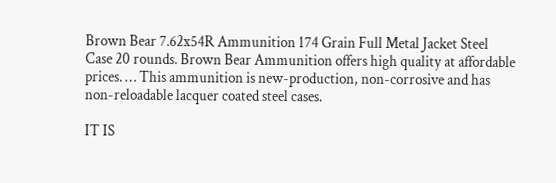Brown Bear 7.62x54R Ammunition 174 Grain Full Metal Jacket Steel Case 20 rounds. Brown Bear Ammunition offers high quality at affordable prices. … This ammunition is new-production, non-corrosive and has non-reloadable lacquer coated steel cases.

IT IS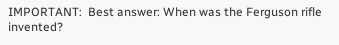IMPORTANT:  Best answer: When was the Ferguson rifle invented?